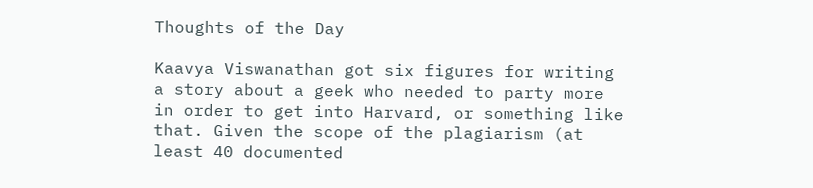Thoughts of the Day

Kaavya Viswanathan got six figures for writing a story about a geek who needed to party more in order to get into Harvard, or something like that. Given the scope of the plagiarism (at least 40 documented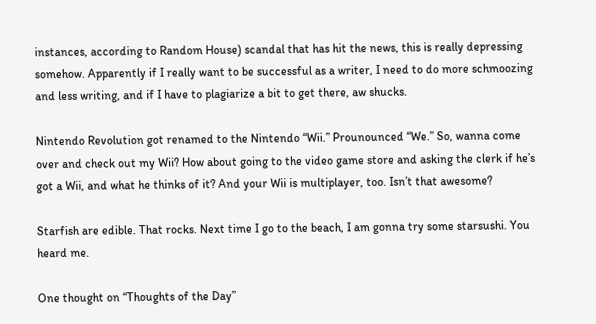instances, according to Random House) scandal that has hit the news, this is really depressing somehow. Apparently if I really want to be successful as a writer, I need to do more schmoozing and less writing, and if I have to plagiarize a bit to get there, aw shucks.

Nintendo Revolution got renamed to the Nintendo “Wii.” Prounounced “We.” So, wanna come over and check out my Wii? How about going to the video game store and asking the clerk if he’s got a Wii, and what he thinks of it? And your Wii is multiplayer, too. Isn’t that awesome?

Starfish are edible. That rocks. Next time I go to the beach, I am gonna try some starsushi. You heard me.

One thought on “Thoughts of the Day”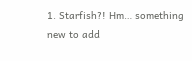1. Starfish?! Hm… something new to add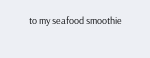to my seafood smoothie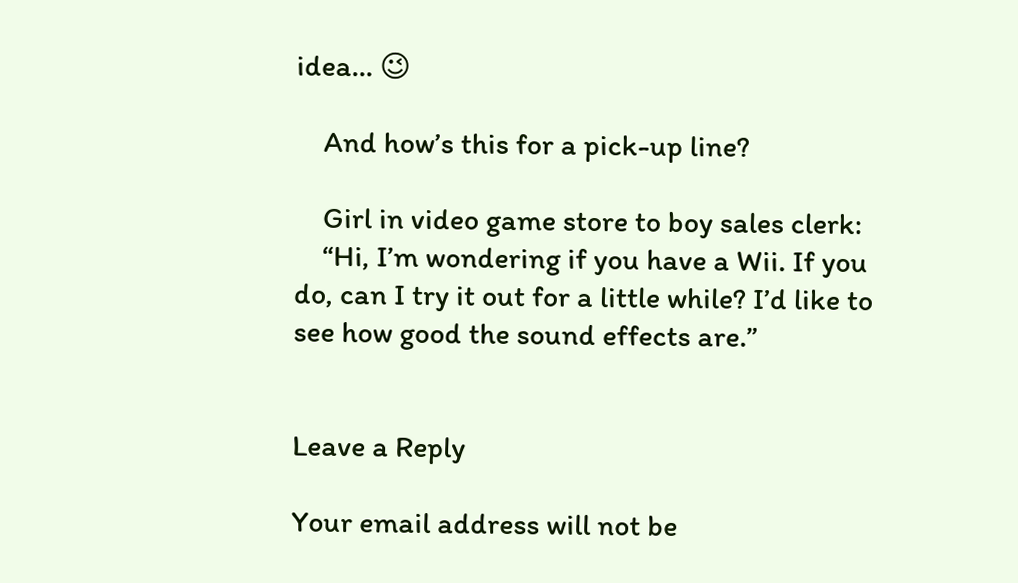idea… 😉

    And how’s this for a pick-up line?

    Girl in video game store to boy sales clerk:
    “Hi, I’m wondering if you have a Wii. If you do, can I try it out for a little while? I’d like to see how good the sound effects are.”


Leave a Reply

Your email address will not be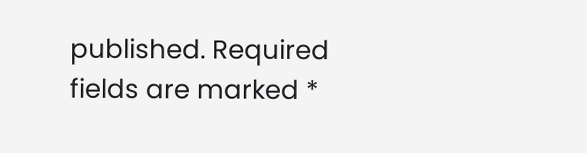published. Required fields are marked *